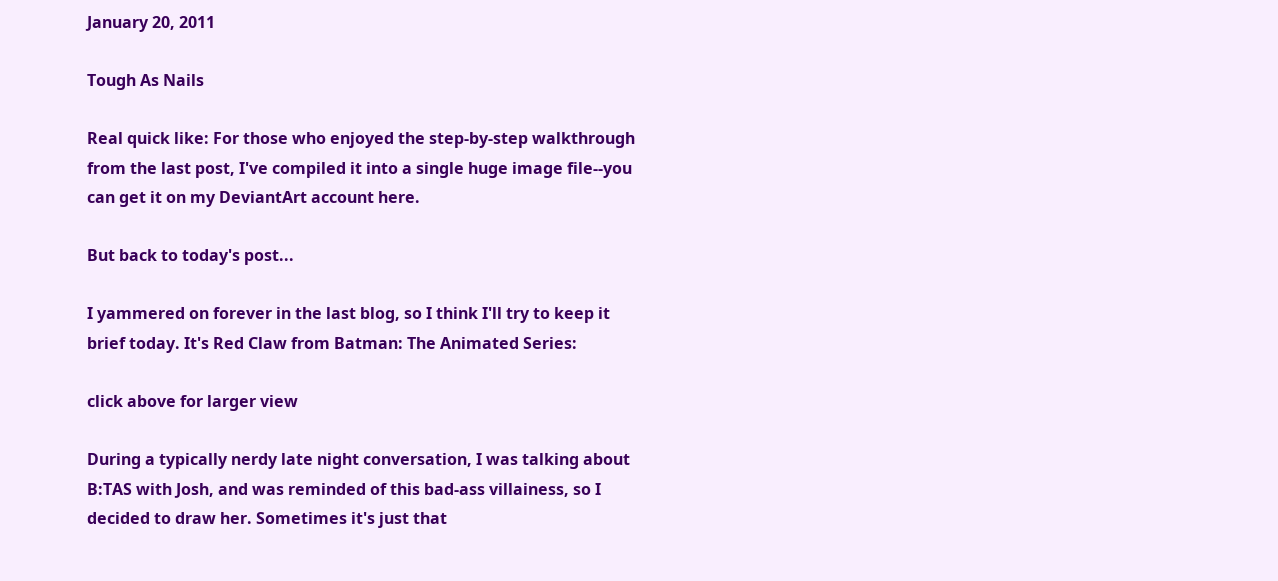January 20, 2011

Tough As Nails

Real quick like: For those who enjoyed the step-by-step walkthrough from the last post, I've compiled it into a single huge image file--you can get it on my DeviantArt account here.

But back to today's post...

I yammered on forever in the last blog, so I think I'll try to keep it brief today. It's Red Claw from Batman: The Animated Series:

click above for larger view

During a typically nerdy late night conversation, I was talking about B:TAS with Josh, and was reminded of this bad-ass villainess, so I decided to draw her. Sometimes it's just that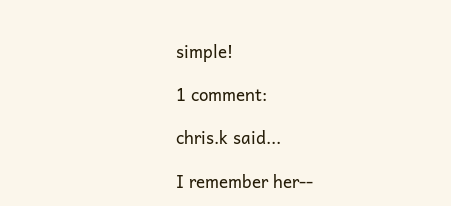simple!

1 comment:

chris.k said...

I remember her--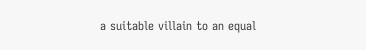a suitable villain to an equal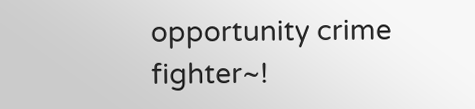opportunity crime fighter~!